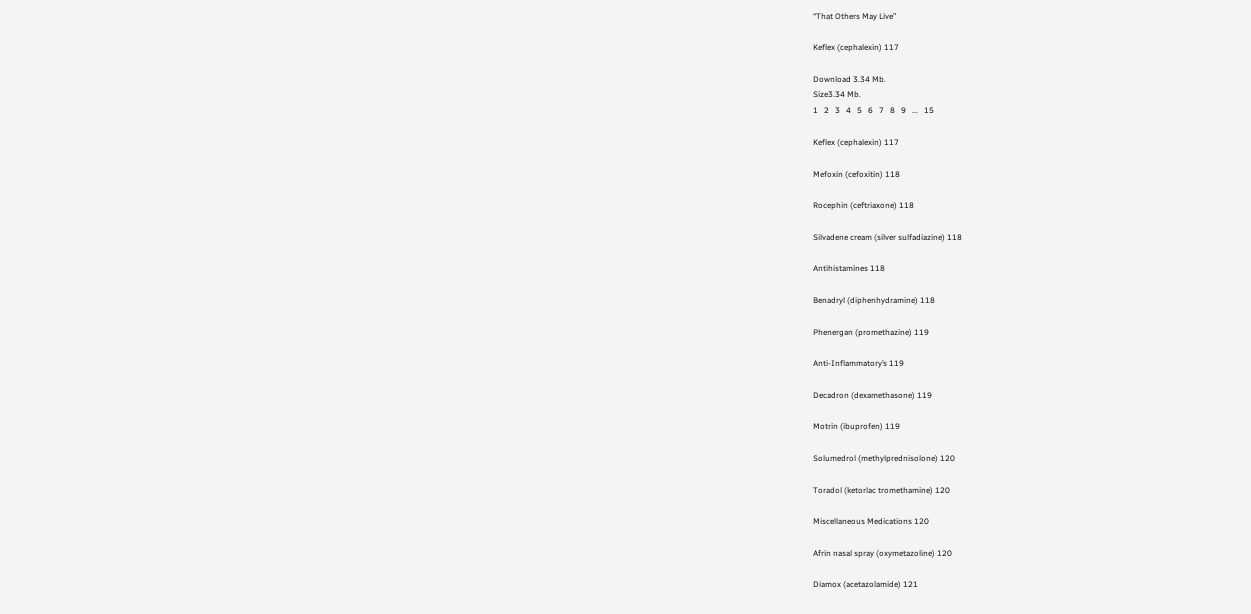“That Others May Live”

Keflex (cephalexin) 117

Download 3.34 Mb.
Size3.34 Mb.
1   2   3   4   5   6   7   8   9   ...   15

Keflex (cephalexin) 117

Mefoxin (cefoxitin) 118

Rocephin (ceftriaxone) 118

Silvadene cream (silver sulfadiazine) 118

Antihistamines 118

Benadryl (diphenhydramine) 118

Phenergan (promethazine) 119

Anti-Inflammatory’s 119

Decadron (dexamethasone) 119

Motrin (ibuprofen) 119

Solumedrol (methylprednisolone) 120

Toradol (ketorlac tromethamine) 120

Miscellaneous Medications 120

Afrin nasal spray (oxymetazoline) 120

Diamox (acetazolamide) 121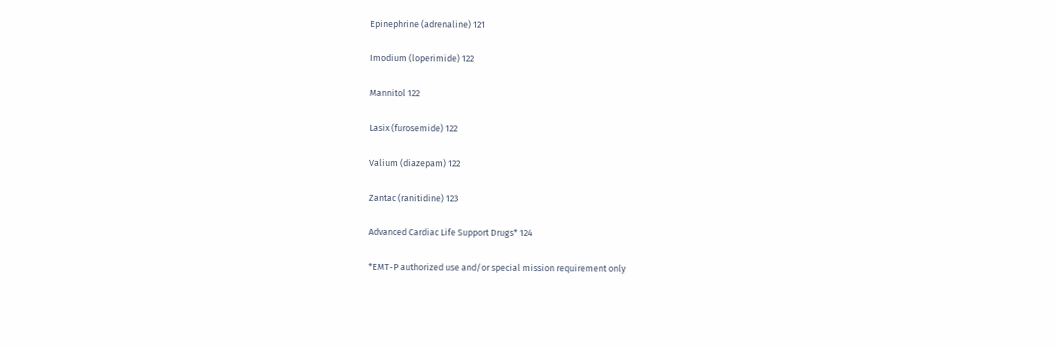Epinephrine (adrenaline) 121

Imodium (loperimide) 122

Mannitol 122

Lasix (furosemide) 122

Valium (diazepam) 122

Zantac (ranitidine) 123

Advanced Cardiac Life Support Drugs* 124

*EMT-P authorized use and/or special mission requirement only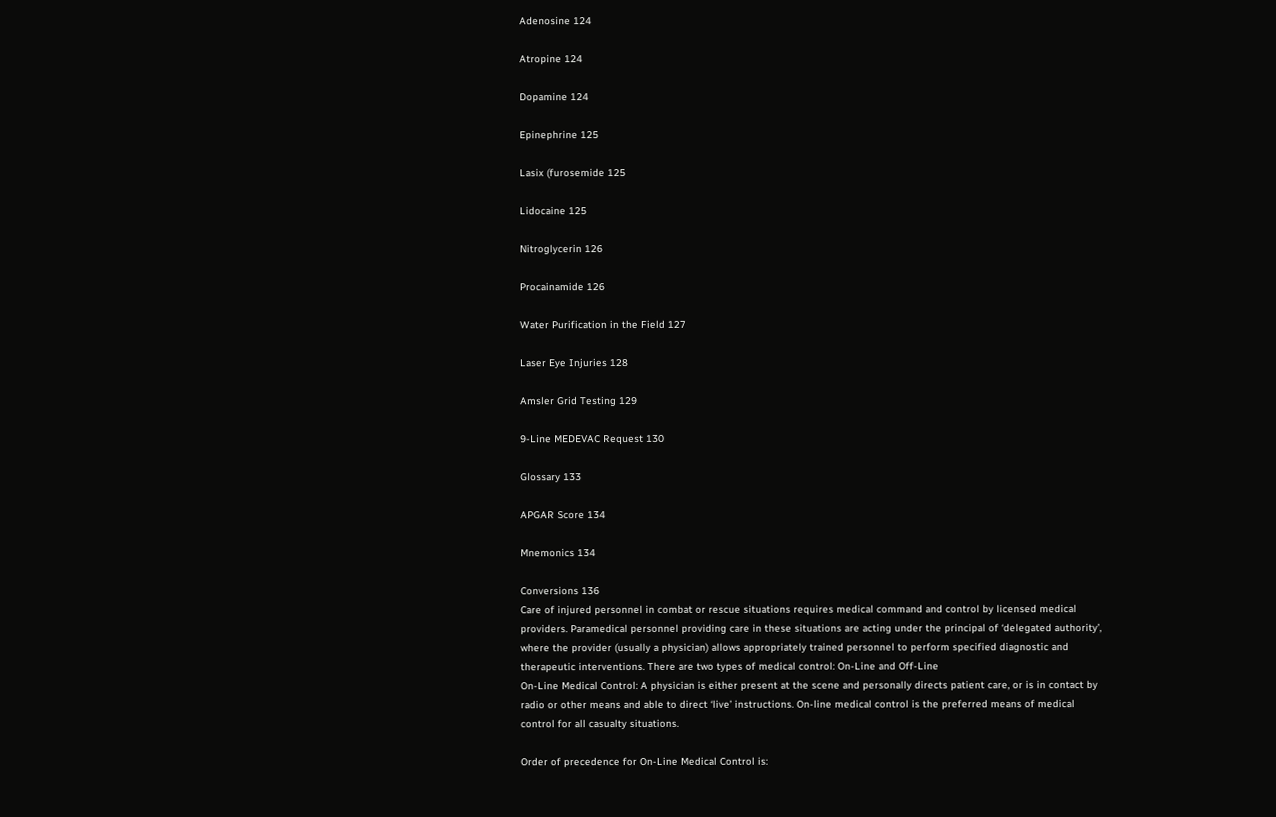Adenosine 124

Atropine 124

Dopamine 124

Epinephrine 125

Lasix (furosemide 125

Lidocaine 125

Nitroglycerin 126

Procainamide 126

Water Purification in the Field 127

Laser Eye Injuries 128

Amsler Grid Testing 129

9-Line MEDEVAC Request 130

Glossary 133

APGAR Score 134

Mnemonics 134

Conversions 136
Care of injured personnel in combat or rescue situations requires medical command and control by licensed medical providers. Paramedical personnel providing care in these situations are acting under the principal of ‘delegated authority’, where the provider (usually a physician) allows appropriately trained personnel to perform specified diagnostic and therapeutic interventions. There are two types of medical control: On-Line and Off-Line
On-Line Medical Control: A physician is either present at the scene and personally directs patient care, or is in contact by radio or other means and able to direct ‘live’ instructions. On-line medical control is the preferred means of medical control for all casualty situations.

Order of precedence for On-Line Medical Control is: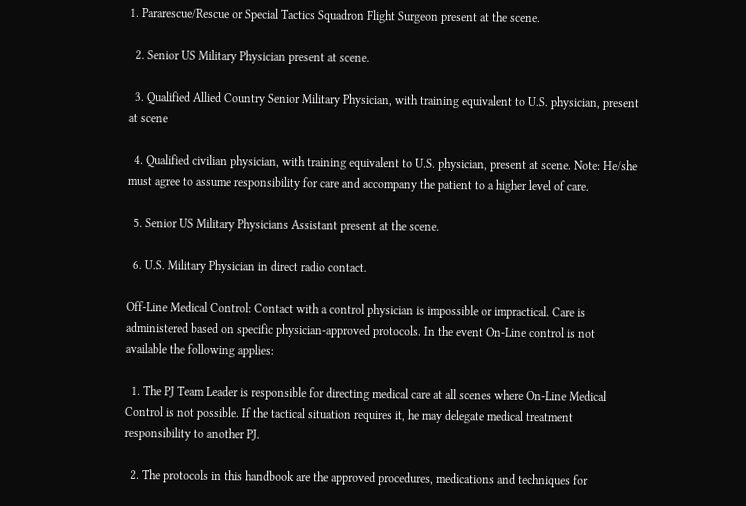1. Pararescue/Rescue or Special Tactics Squadron Flight Surgeon present at the scene.

  2. Senior US Military Physician present at scene.

  3. Qualified Allied Country Senior Military Physician, with training equivalent to U.S. physician, present at scene

  4. Qualified civilian physician, with training equivalent to U.S. physician, present at scene. Note: He/she must agree to assume responsibility for care and accompany the patient to a higher level of care.

  5. Senior US Military Physicians Assistant present at the scene.

  6. U.S. Military Physician in direct radio contact.

Off-Line Medical Control: Contact with a control physician is impossible or impractical. Care is administered based on specific physician-approved protocols. In the event On-Line control is not available the following applies:

  1. The PJ Team Leader is responsible for directing medical care at all scenes where On-Line Medical Control is not possible. If the tactical situation requires it, he may delegate medical treatment responsibility to another PJ.

  2. The protocols in this handbook are the approved procedures, medications and techniques for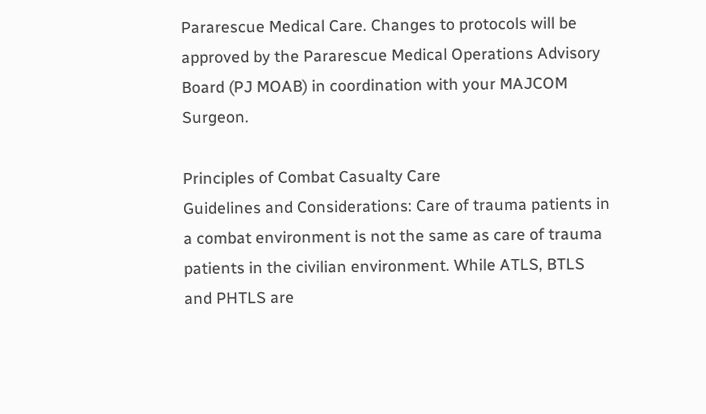Pararescue Medical Care. Changes to protocols will be approved by the Pararescue Medical Operations Advisory Board (PJ MOAB) in coordination with your MAJCOM Surgeon.

Principles of Combat Casualty Care
Guidelines and Considerations: Care of trauma patients in a combat environment is not the same as care of trauma patients in the civilian environment. While ATLS, BTLS and PHTLS are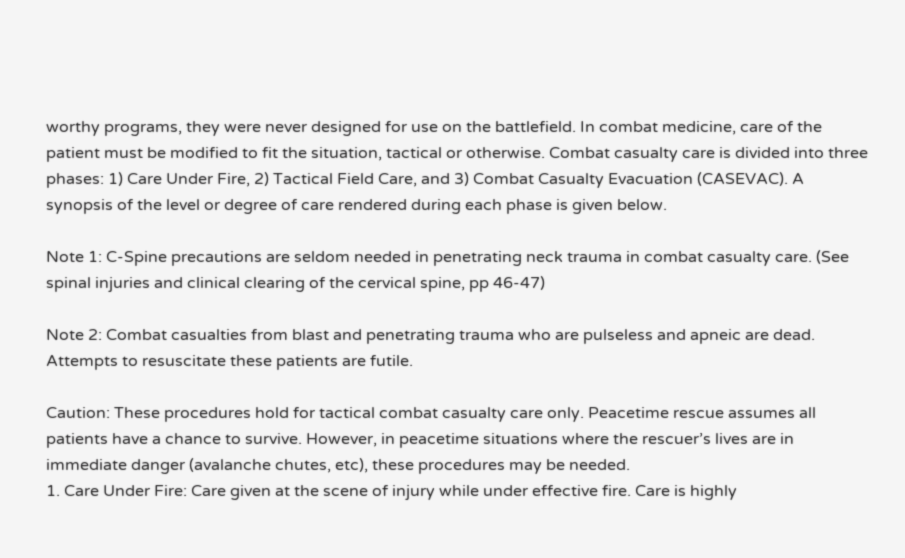worthy programs, they were never designed for use on the battlefield. In combat medicine, care of the patient must be modified to fit the situation, tactical or otherwise. Combat casualty care is divided into three phases: 1) Care Under Fire, 2) Tactical Field Care, and 3) Combat Casualty Evacuation (CASEVAC). A synopsis of the level or degree of care rendered during each phase is given below.

Note 1: C-Spine precautions are seldom needed in penetrating neck trauma in combat casualty care. (See spinal injuries and clinical clearing of the cervical spine, pp 46-47)

Note 2: Combat casualties from blast and penetrating trauma who are pulseless and apneic are dead. Attempts to resuscitate these patients are futile.

Caution: These procedures hold for tactical combat casualty care only. Peacetime rescue assumes all patients have a chance to survive. However, in peacetime situations where the rescuer’s lives are in immediate danger (avalanche chutes, etc), these procedures may be needed.
1. Care Under Fire: Care given at the scene of injury while under effective fire. Care is highly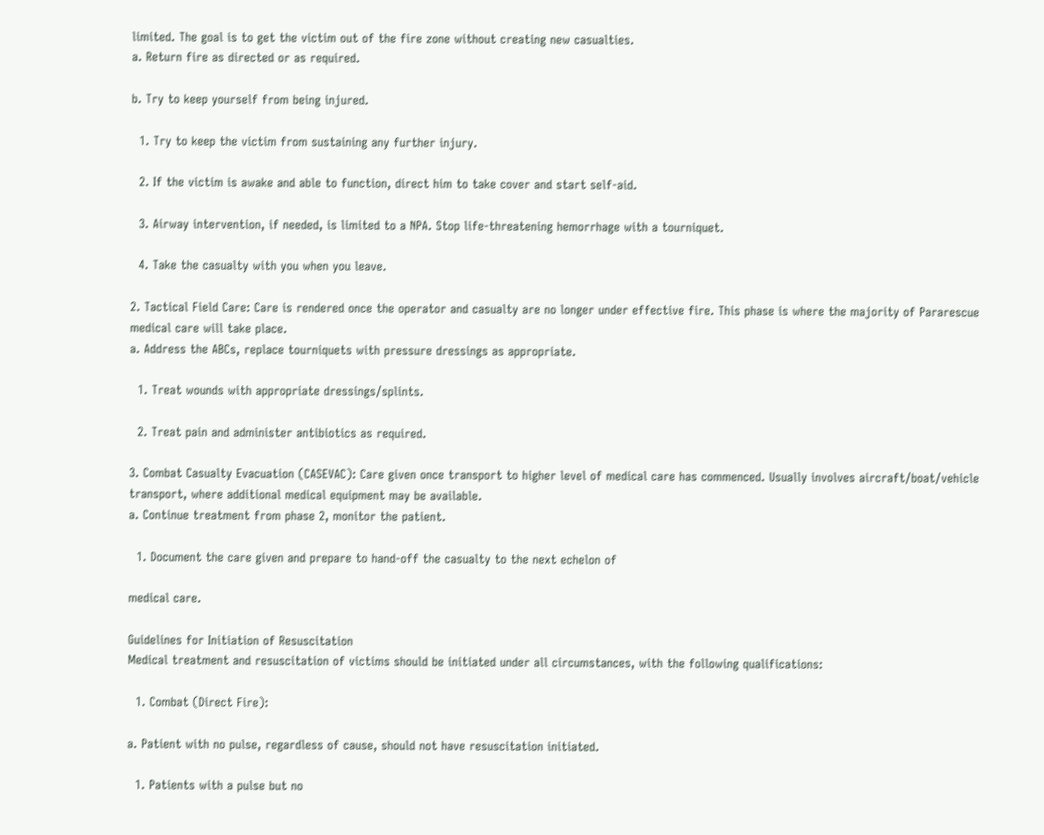limited. The goal is to get the victim out of the fire zone without creating new casualties.
a. Return fire as directed or as required.

b. Try to keep yourself from being injured.

  1. Try to keep the victim from sustaining any further injury.

  2. If the victim is awake and able to function, direct him to take cover and start self-aid.

  3. Airway intervention, if needed, is limited to a NPA. Stop life-threatening hemorrhage with a tourniquet.

  4. Take the casualty with you when you leave.

2. Tactical Field Care: Care is rendered once the operator and casualty are no longer under effective fire. This phase is where the majority of Pararescue medical care will take place.
a. Address the ABCs, replace tourniquets with pressure dressings as appropriate.

  1. Treat wounds with appropriate dressings/splints.

  2. Treat pain and administer antibiotics as required.

3. Combat Casualty Evacuation (CASEVAC): Care given once transport to higher level of medical care has commenced. Usually involves aircraft/boat/vehicle transport, where additional medical equipment may be available.
a. Continue treatment from phase 2, monitor the patient.

  1. Document the care given and prepare to hand-off the casualty to the next echelon of

medical care.

Guidelines for Initiation of Resuscitation
Medical treatment and resuscitation of victims should be initiated under all circumstances, with the following qualifications:

  1. Combat (Direct Fire):

a. Patient with no pulse, regardless of cause, should not have resuscitation initiated.

  1. Patients with a pulse but no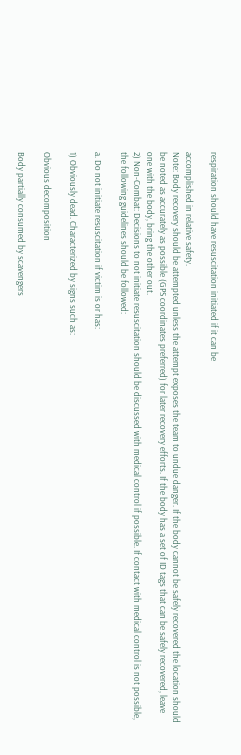respiration should have resuscitation initiated if it can be

accomplished in relative safety.
Note: Body recovery should be attempted unless the attempt exposes the team to undue danger. If the body cannot be safely recovered the location should be noted as accurately as possible (GPS coordinates preferred) for later recovery efforts. If the body has a set of ID tags that can be safely recovered, leave one with the body, bring the other out.
2) Non-Combat: Decisions to not initiate resuscitation should be discussed with medical control if possible. If contact with medical control is not possible, the following guidelines should be followed:

a. Do not initiate resuscitation if victim is or has:

1) Obviously dead. Characterized by signs such as:

Obvious decomposition

Body partially consumed by scavengers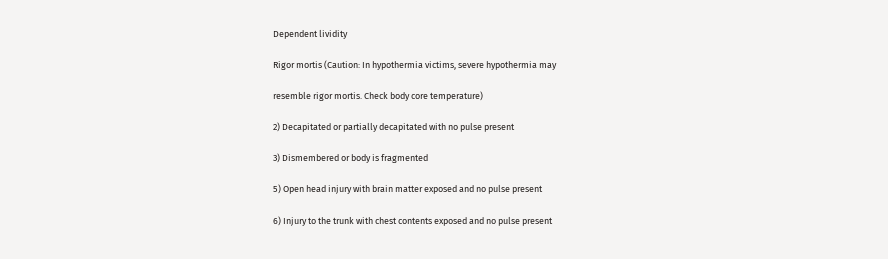Dependent lividity

Rigor mortis (Caution: In hypothermia victims, severe hypothermia may

resemble rigor mortis. Check body core temperature)

2) Decapitated or partially decapitated with no pulse present

3) Dismembered or body is fragmented

5) Open head injury with brain matter exposed and no pulse present

6) Injury to the trunk with chest contents exposed and no pulse present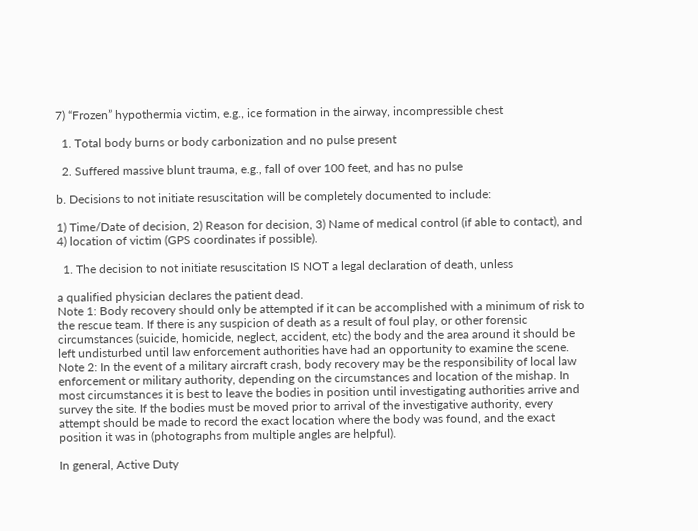7) “Frozen” hypothermia victim, e.g., ice formation in the airway, incompressible chest

  1. Total body burns or body carbonization and no pulse present

  2. Suffered massive blunt trauma, e.g., fall of over 100 feet, and has no pulse

b. Decisions to not initiate resuscitation will be completely documented to include:

1) Time/Date of decision, 2) Reason for decision, 3) Name of medical control (if able to contact), and 4) location of victim (GPS coordinates if possible).

  1. The decision to not initiate resuscitation IS NOT a legal declaration of death, unless

a qualified physician declares the patient dead.
Note 1: Body recovery should only be attempted if it can be accomplished with a minimum of risk to the rescue team. If there is any suspicion of death as a result of foul play, or other forensic circumstances (suicide, homicide, neglect, accident, etc) the body and the area around it should be left undisturbed until law enforcement authorities have had an opportunity to examine the scene.
Note 2: In the event of a military aircraft crash, body recovery may be the responsibility of local law enforcement or military authority, depending on the circumstances and location of the mishap. In most circumstances it is best to leave the bodies in position until investigating authorities arrive and survey the site. If the bodies must be moved prior to arrival of the investigative authority, every attempt should be made to record the exact location where the body was found, and the exact position it was in (photographs from multiple angles are helpful).

In general, Active Duty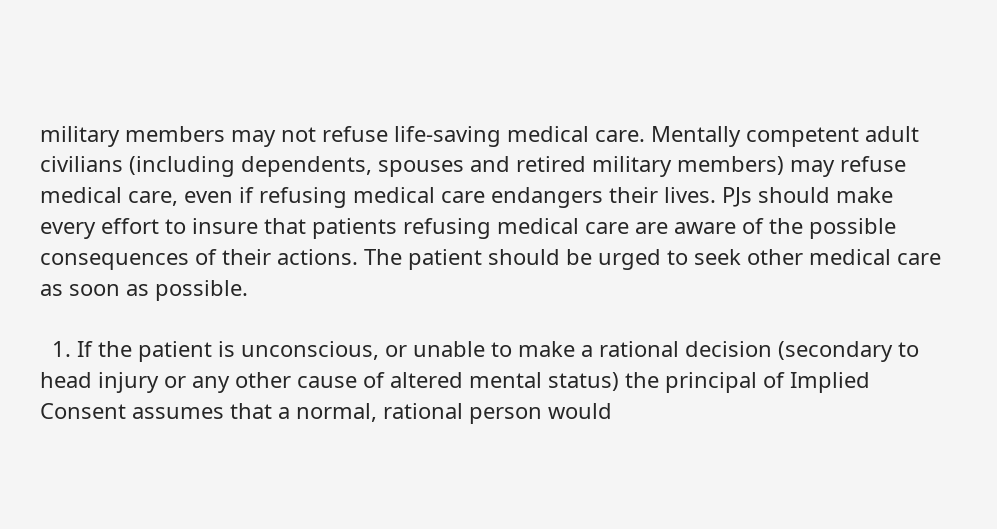military members may not refuse life-saving medical care. Mentally competent adult civilians (including dependents, spouses and retired military members) may refuse medical care, even if refusing medical care endangers their lives. PJs should make every effort to insure that patients refusing medical care are aware of the possible consequences of their actions. The patient should be urged to seek other medical care as soon as possible.

  1. If the patient is unconscious, or unable to make a rational decision (secondary to head injury or any other cause of altered mental status) the principal of Implied Consent assumes that a normal, rational person would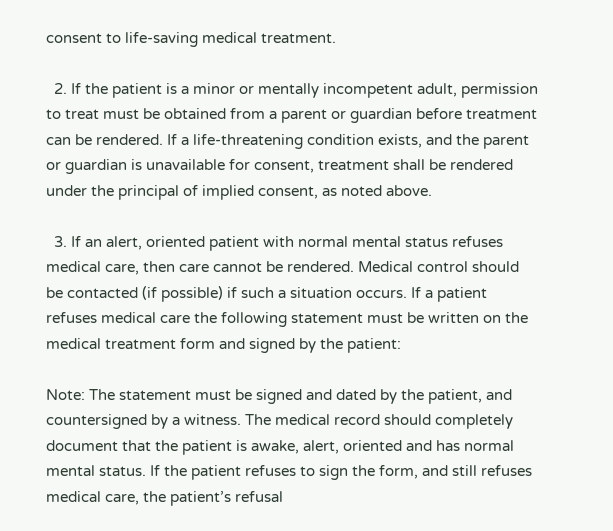consent to life-saving medical treatment.

  2. If the patient is a minor or mentally incompetent adult, permission to treat must be obtained from a parent or guardian before treatment can be rendered. If a life-threatening condition exists, and the parent or guardian is unavailable for consent, treatment shall be rendered under the principal of implied consent, as noted above.

  3. If an alert, oriented patient with normal mental status refuses medical care, then care cannot be rendered. Medical control should be contacted (if possible) if such a situation occurs. If a patient refuses medical care the following statement must be written on the medical treatment form and signed by the patient:

Note: The statement must be signed and dated by the patient, and countersigned by a witness. The medical record should completely document that the patient is awake, alert, oriented and has normal mental status. If the patient refuses to sign the form, and still refuses medical care, the patient’s refusal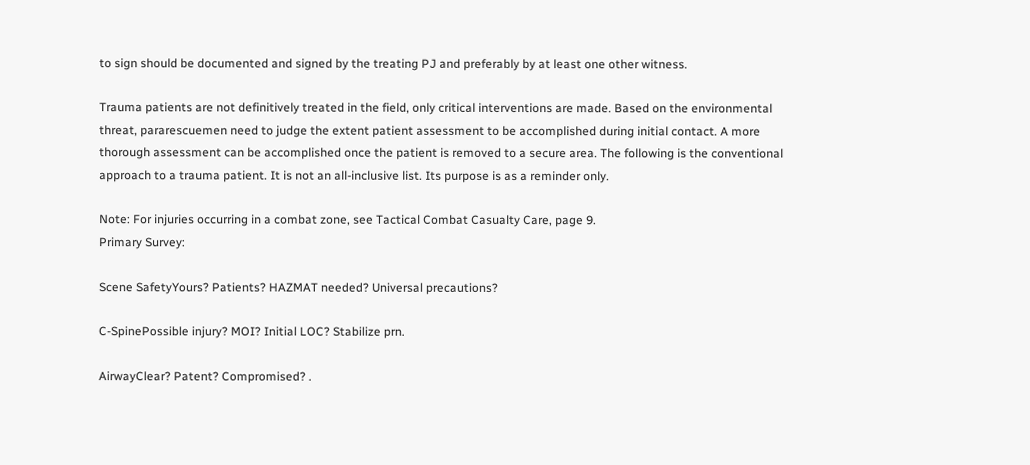to sign should be documented and signed by the treating PJ and preferably by at least one other witness.

Trauma patients are not definitively treated in the field, only critical interventions are made. Based on the environmental threat, pararescuemen need to judge the extent patient assessment to be accomplished during initial contact. A more thorough assessment can be accomplished once the patient is removed to a secure area. The following is the conventional approach to a trauma patient. It is not an all-inclusive list. Its purpose is as a reminder only.

Note: For injuries occurring in a combat zone, see Tactical Combat Casualty Care, page 9.
Primary Survey:

Scene SafetyYours? Patients? HAZMAT needed? Universal precautions?

C-SpinePossible injury? MOI? Initial LOC? Stabilize prn.

AirwayClear? Patent? Compromised? .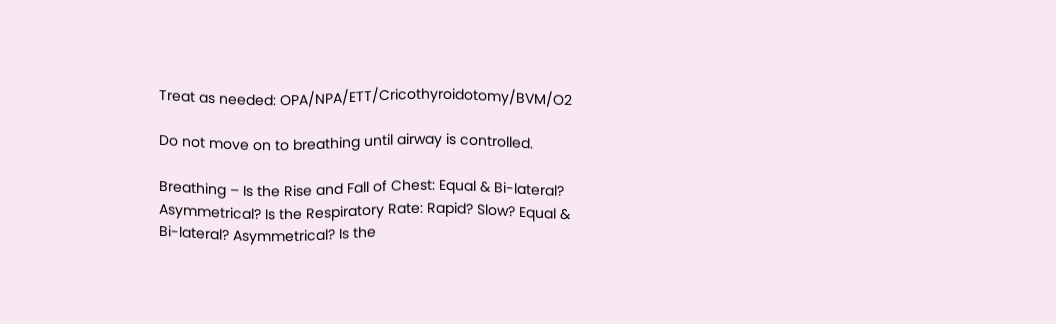Treat as needed: OPA/NPA/ETT/Cricothyroidotomy/BVM/O2

Do not move on to breathing until airway is controlled.

Breathing – Is the Rise and Fall of Chest: Equal & Bi-lateral? Asymmetrical? Is the Respiratory Rate: Rapid? Slow? Equal & Bi-lateral? Asymmetrical? Is the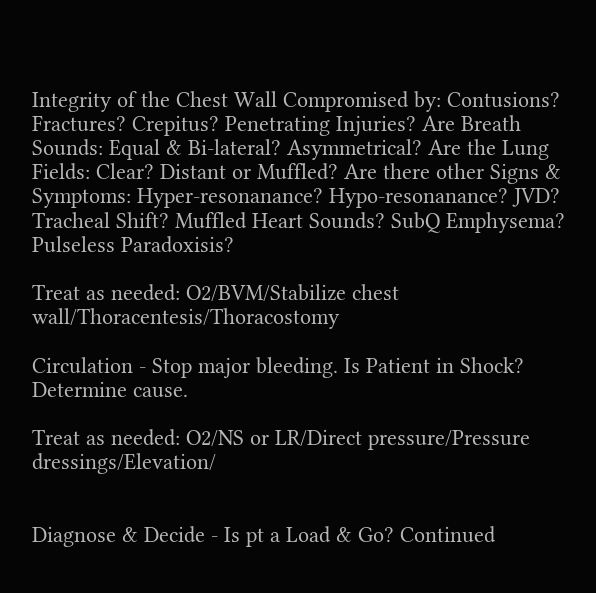Integrity of the Chest Wall Compromised by: Contusions? Fractures? Crepitus? Penetrating Injuries? Are Breath Sounds: Equal & Bi-lateral? Asymmetrical? Are the Lung Fields: Clear? Distant or Muffled? Are there other Signs & Symptoms: Hyper-resonanance? Hypo-resonanance? JVD? Tracheal Shift? Muffled Heart Sounds? SubQ Emphysema? Pulseless Paradoxisis?

Treat as needed: O2/BVM/Stabilize chest wall/Thoracentesis/Thoracostomy

Circulation - Stop major bleeding. Is Patient in Shock? Determine cause.

Treat as needed: O2/NS or LR/Direct pressure/Pressure dressings/Elevation/


Diagnose & Decide - Is pt a Load & Go? Continued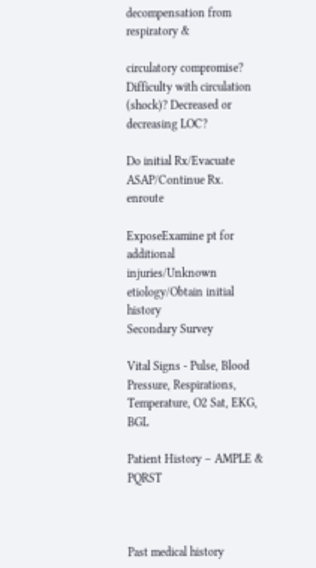decompensation from respiratory &

circulatory compromise? Difficulty with circulation (shock)? Decreased or decreasing LOC?

Do initial Rx/Evacuate ASAP/Continue Rx. enroute

ExposeExamine pt for additional injuries/Unknown etiology/Obtain initial history
Secondary Survey

Vital Signs - Pulse, Blood Pressure, Respirations, Temperature, O2 Sat, EKG, BGL

Patient History – AMPLE & PQRST



Past medical history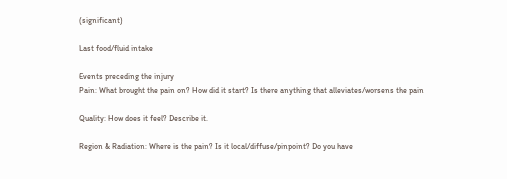(significant)

Last food/fluid intake

Events preceding the injury
Pain: What brought the pain on? How did it start? Is there anything that alleviates/worsens the pain

Quality: How does it feel? Describe it.

Region & Radiation: Where is the pain? Is it local/diffuse/pinpoint? Do you have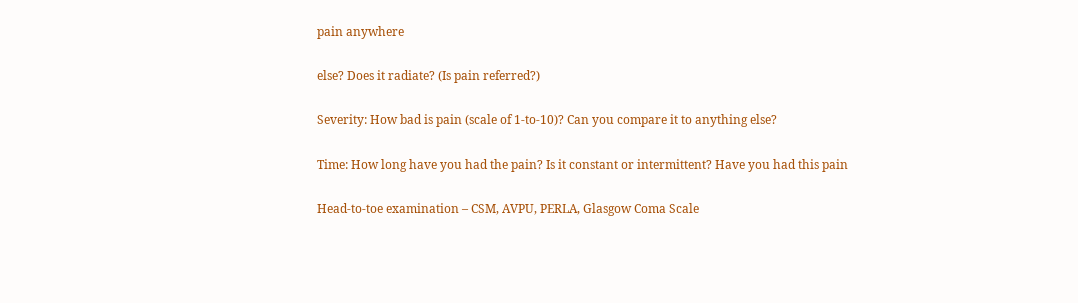pain anywhere

else? Does it radiate? (Is pain referred?)

Severity: How bad is pain (scale of 1-to-10)? Can you compare it to anything else?

Time: How long have you had the pain? Is it constant or intermittent? Have you had this pain

Head-to-toe examination – CSM, AVPU, PERLA, Glasgow Coma Scale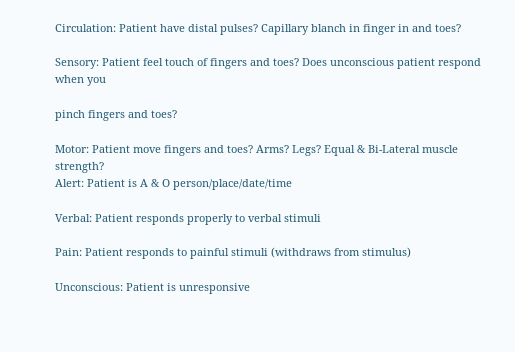Circulation: Patient have distal pulses? Capillary blanch in finger in and toes?

Sensory: Patient feel touch of fingers and toes? Does unconscious patient respond when you

pinch fingers and toes?

Motor: Patient move fingers and toes? Arms? Legs? Equal & Bi-Lateral muscle strength?
Alert: Patient is A & O person/place/date/time

Verbal: Patient responds properly to verbal stimuli

Pain: Patient responds to painful stimuli (withdraws from stimulus)

Unconscious: Patient is unresponsive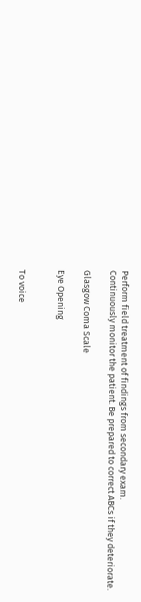Perform field treatment of findings from secondary exam.
Continuously monitor the patient. Be prepared to correct ABCs if they deteriorate.

Glasgow Coma Scale

Eye Opening


To voice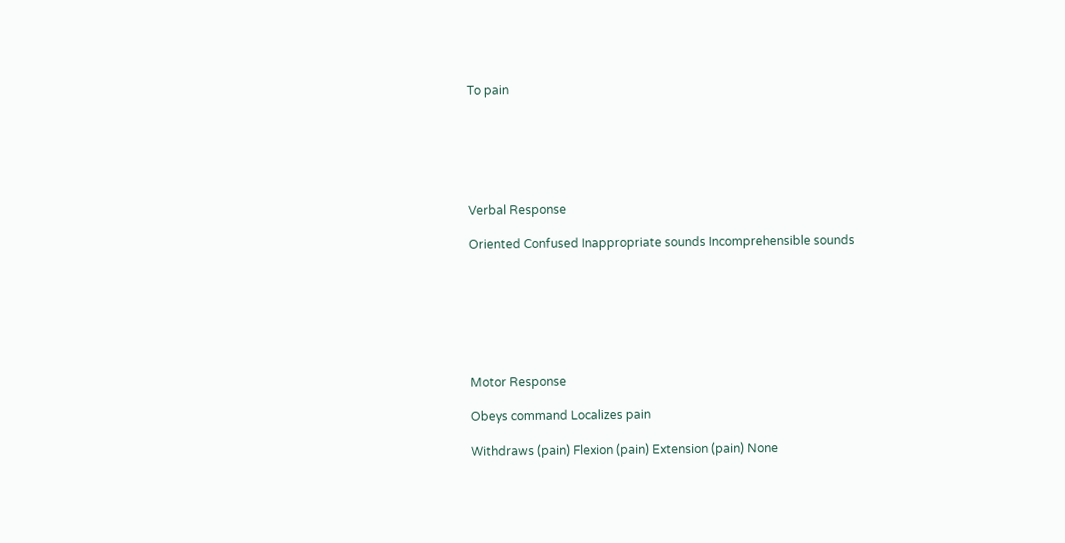To pain






Verbal Response

Oriented Confused Inappropriate sounds Incomprehensible sounds







Motor Response

Obeys command Localizes pain

Withdraws (pain) Flexion (pain) Extension (pain) None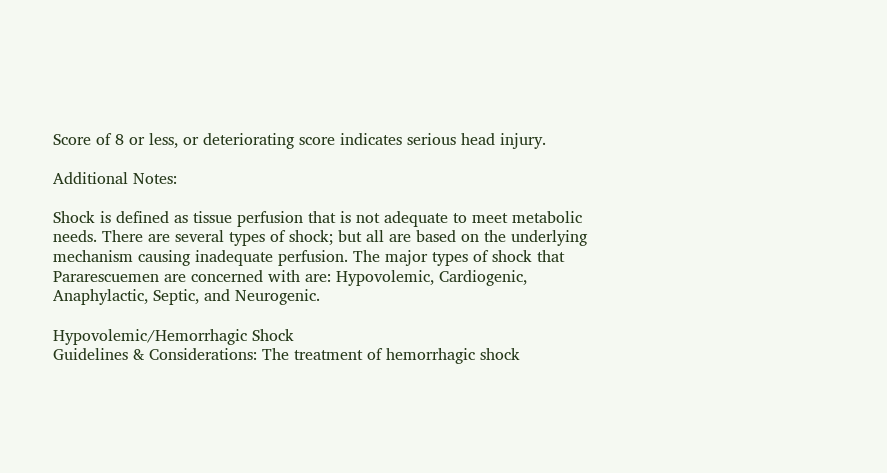Score of 8 or less, or deteriorating score indicates serious head injury.

Additional Notes:

Shock is defined as tissue perfusion that is not adequate to meet metabolic needs. There are several types of shock; but all are based on the underlying mechanism causing inadequate perfusion. The major types of shock that Pararescuemen are concerned with are: Hypovolemic, Cardiogenic, Anaphylactic, Septic, and Neurogenic.

Hypovolemic/Hemorrhagic Shock
Guidelines & Considerations: The treatment of hemorrhagic shock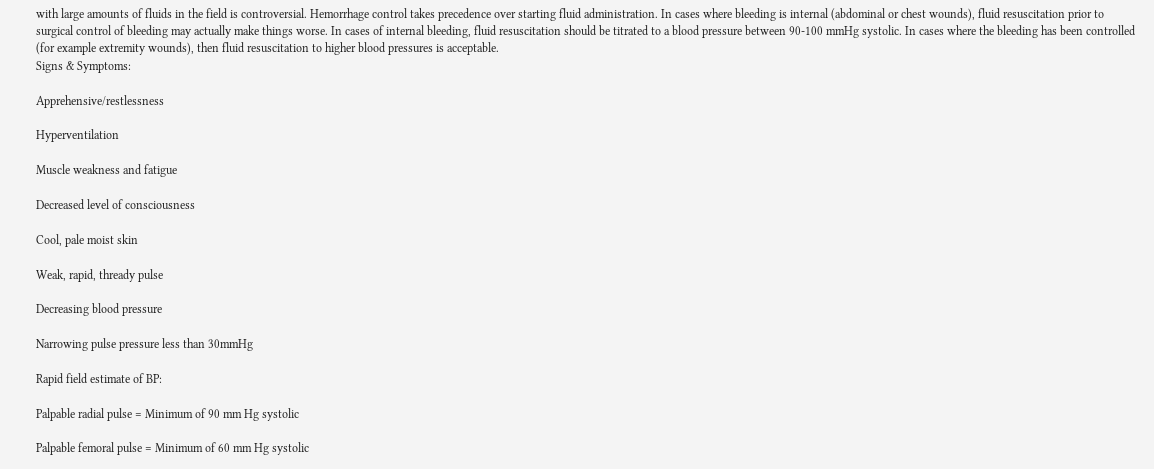with large amounts of fluids in the field is controversial. Hemorrhage control takes precedence over starting fluid administration. In cases where bleeding is internal (abdominal or chest wounds), fluid resuscitation prior to surgical control of bleeding may actually make things worse. In cases of internal bleeding, fluid resuscitation should be titrated to a blood pressure between 90-100 mmHg systolic. In cases where the bleeding has been controlled (for example extremity wounds), then fluid resuscitation to higher blood pressures is acceptable.
Signs & Symptoms:

Apprehensive/restlessness

Hyperventilation

Muscle weakness and fatigue

Decreased level of consciousness

Cool, pale moist skin

Weak, rapid, thready pulse

Decreasing blood pressure

Narrowing pulse pressure less than 30mmHg

Rapid field estimate of BP:

Palpable radial pulse = Minimum of 90 mm Hg systolic

Palpable femoral pulse = Minimum of 60 mm Hg systolic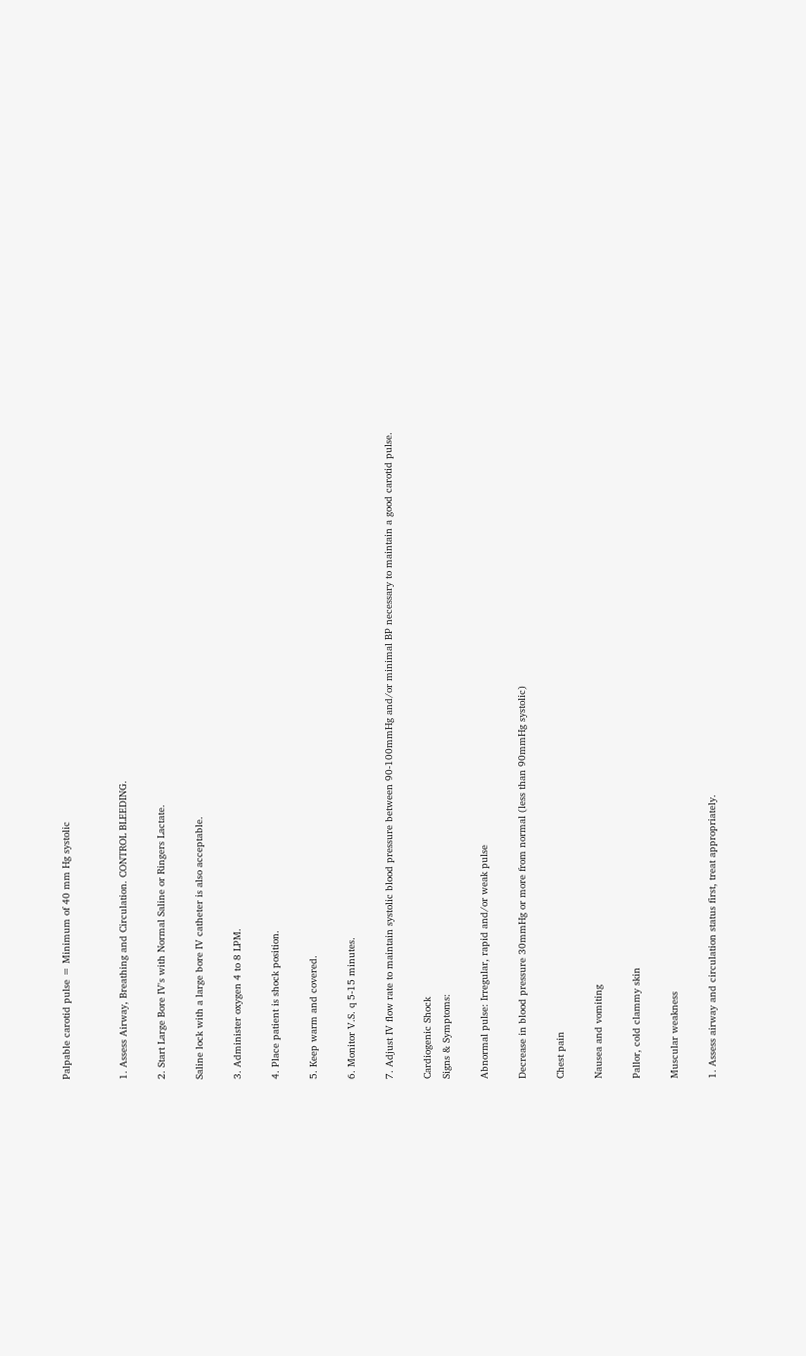Palpable carotid pulse = Minimum of 40 mm Hg systolic


1. Assess Airway, Breathing and Circulation. CONTROL BLEEDING.

2. Start Large Bore IV's with Normal Saline or Ringers Lactate.

Saline lock with a large bore IV catheter is also acceptable.

3. Administer oxygen 4 to 8 LPM.

4. Place patient is shock position.

5. Keep warm and covered.

6. Monitor V.S. q 5-15 minutes.

7. Adjust IV flow rate to maintain systolic blood pressure between 90-100mmHg and/or minimal BP necessary to maintain a good carotid pulse.

Cardiogenic Shock
Signs & Symptoms:

Abnormal pulse: Irregular, rapid and/or weak pulse

Decrease in blood pressure 30mmHg or more from normal (less than 90mmHg systolic)

Chest pain

Nausea and vomiting

Pallor, cold clammy skin

Muscular weakness

1. Assess airway and circulation status first, treat appropriately.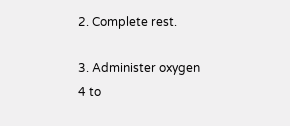2. Complete rest.

3. Administer oxygen 4 to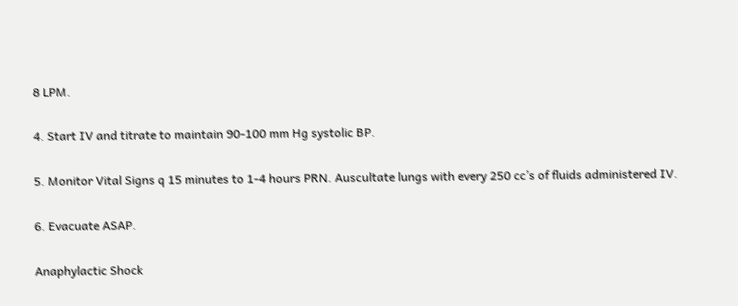8 LPM.

4. Start IV and titrate to maintain 90-100 mm Hg systolic BP.

5. Monitor Vital Signs q 15 minutes to 1-4 hours PRN. Auscultate lungs with every 250 cc’s of fluids administered IV.

6. Evacuate ASAP.

Anaphylactic Shock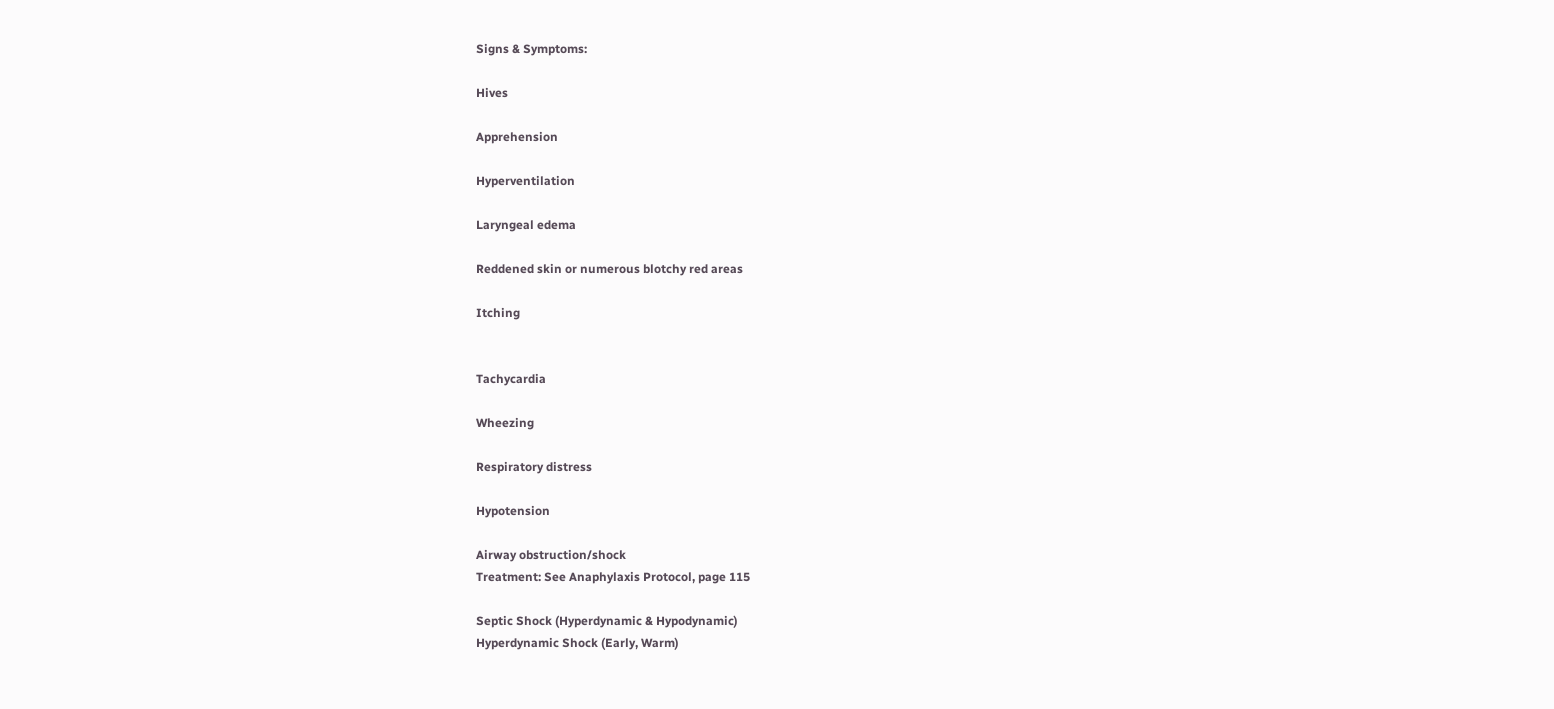Signs & Symptoms:

Hives

Apprehension

Hyperventilation

Laryngeal edema

Reddened skin or numerous blotchy red areas

Itching


Tachycardia

Wheezing

Respiratory distress

Hypotension

Airway obstruction/shock
Treatment: See Anaphylaxis Protocol, page 115

Septic Shock (Hyperdynamic & Hypodynamic)
Hyperdynamic Shock (Early, Warm)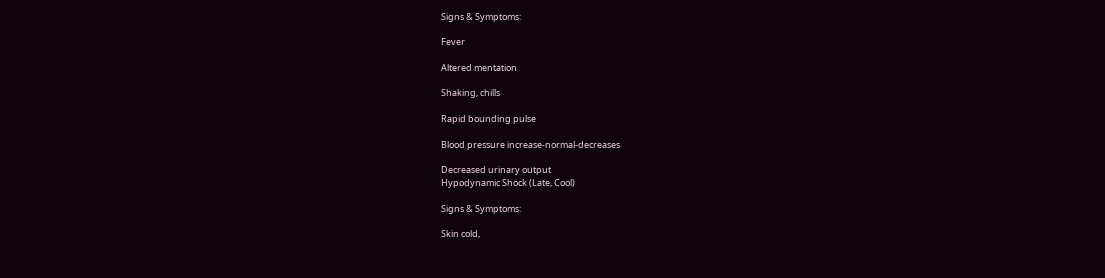Signs & Symptoms:

Fever

Altered mentation

Shaking, chills

Rapid bounding pulse

Blood pressure increase-normal-decreases

Decreased urinary output
Hypodynamic Shock (Late, Cool)

Signs & Symptoms:

Skin cold,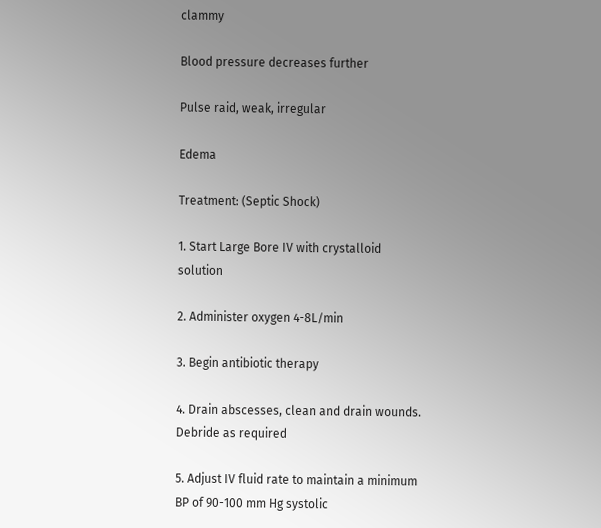clammy

Blood pressure decreases further

Pulse raid, weak, irregular

Edema

Treatment: (Septic Shock)

1. Start Large Bore IV with crystalloid solution

2. Administer oxygen 4-8L/min

3. Begin antibiotic therapy

4. Drain abscesses, clean and drain wounds. Debride as required

5. Adjust IV fluid rate to maintain a minimum BP of 90-100 mm Hg systolic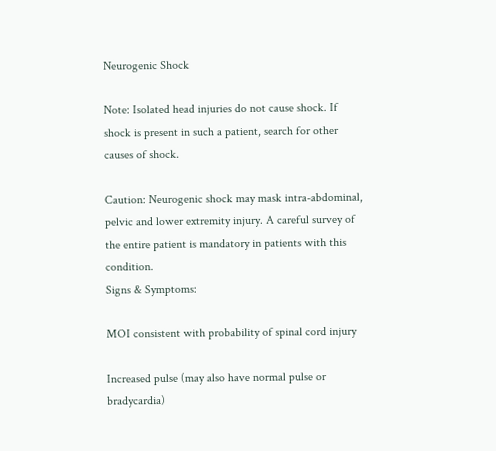Neurogenic Shock

Note: Isolated head injuries do not cause shock. If shock is present in such a patient, search for other causes of shock.

Caution: Neurogenic shock may mask intra-abdominal, pelvic and lower extremity injury. A careful survey of the entire patient is mandatory in patients with this condition.
Signs & Symptoms:

MOI consistent with probability of spinal cord injury

Increased pulse (may also have normal pulse or bradycardia)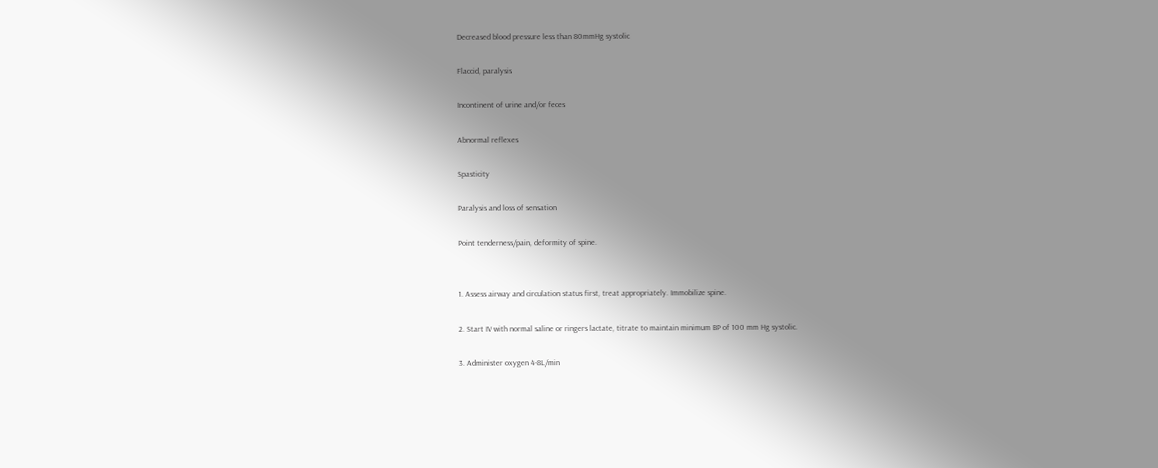Decreased blood pressure less than 80mmHg systolic

Flaccid, paralysis

Incontinent of urine and/or feces

Abnormal reflexes

Spasticity

Paralysis and loss of sensation

Point tenderness/pain, deformity of spine.


1. Assess airway and circulation status first, treat appropriately. Immobilize spine.

2. Start IV with normal saline or ringers lactate, titrate to maintain minimum BP of 100 mm Hg systolic.

3. Administer oxygen 4-8L/min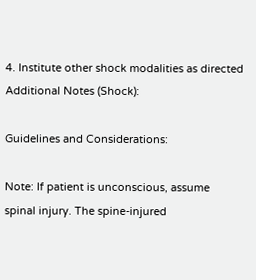4. Institute other shock modalities as directed
Additional Notes (Shock):

Guidelines and Considerations:

Note: If patient is unconscious, assume spinal injury. The spine-injured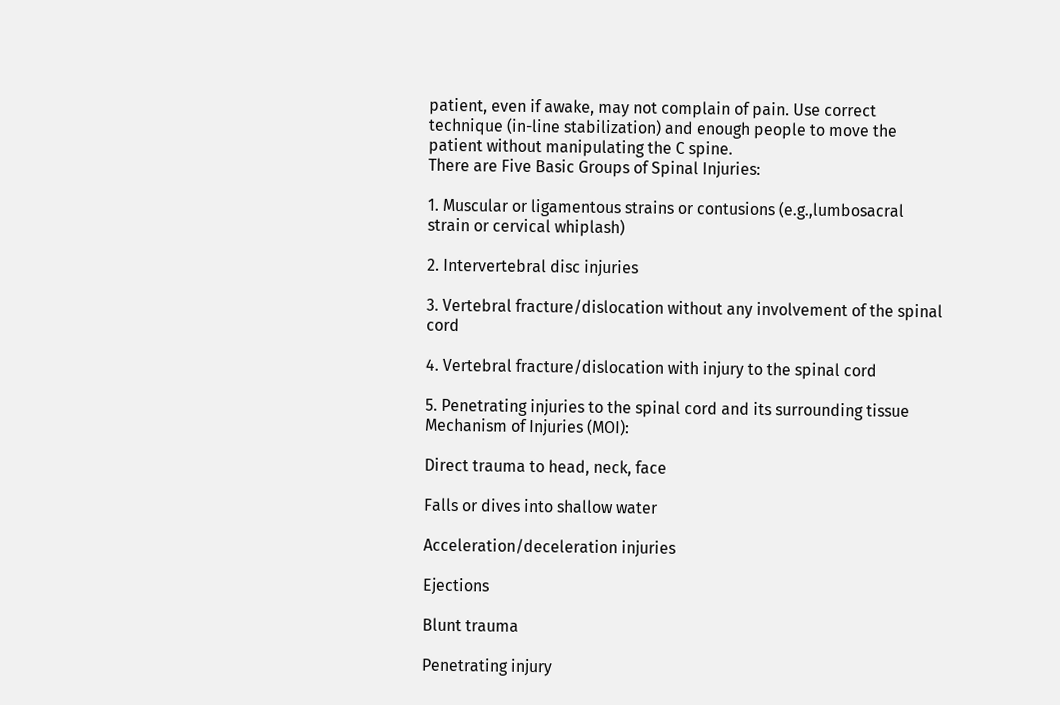patient, even if awake, may not complain of pain. Use correct technique (in-line stabilization) and enough people to move the patient without manipulating the C spine.
There are Five Basic Groups of Spinal Injuries:

1. Muscular or ligamentous strains or contusions (e.g.,lumbosacral strain or cervical whiplash)

2. Intervertebral disc injuries

3. Vertebral fracture/dislocation without any involvement of the spinal cord

4. Vertebral fracture/dislocation with injury to the spinal cord

5. Penetrating injuries to the spinal cord and its surrounding tissue
Mechanism of Injuries (MOI):

Direct trauma to head, neck, face

Falls or dives into shallow water

Acceleration/deceleration injuries

Ejections

Blunt trauma

Penetrating injury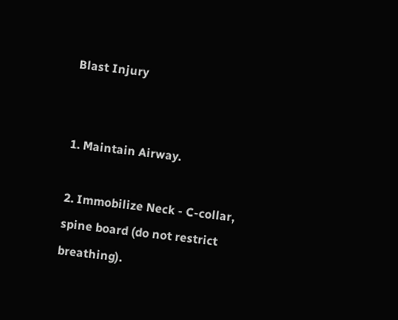Blast Injury


1. Maintain Airway.

2. Immobilize Neck - C-collar, spine board (do not restrict breathing).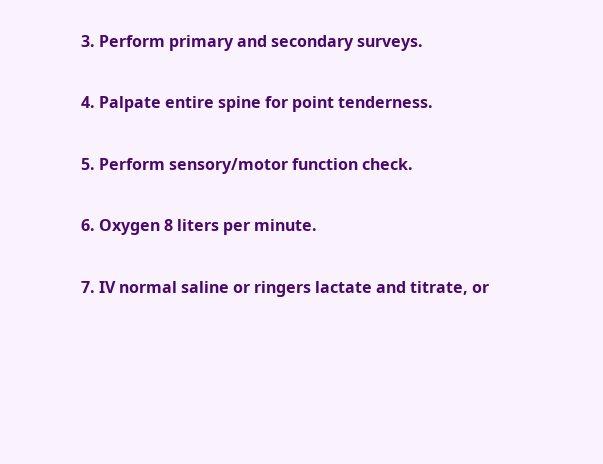3. Perform primary and secondary surveys.

4. Palpate entire spine for point tenderness.

5. Perform sensory/motor function check.

6. Oxygen 8 liters per minute.

7. IV normal saline or ringers lactate and titrate, or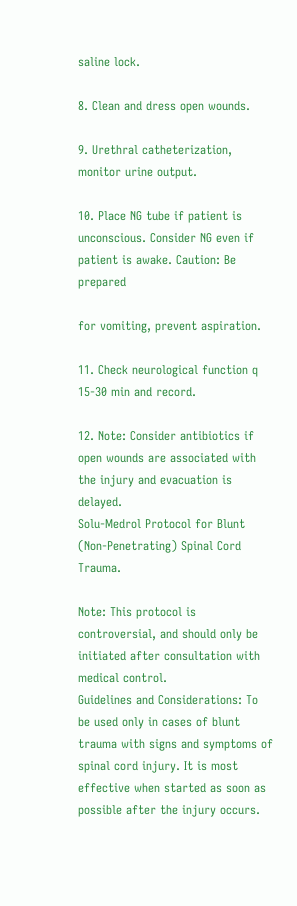saline lock.

8. Clean and dress open wounds.

9. Urethral catheterization, monitor urine output.

10. Place NG tube if patient is unconscious. Consider NG even if patient is awake. Caution: Be prepared

for vomiting, prevent aspiration.

11. Check neurological function q 15-30 min and record.

12. Note: Consider antibiotics if open wounds are associated with the injury and evacuation is delayed.
Solu-Medrol Protocol for Blunt (Non-Penetrating) Spinal Cord Trauma.

Note: This protocol is controversial, and should only be initiated after consultation with medical control.
Guidelines and Considerations: To be used only in cases of blunt trauma with signs and symptoms of spinal cord injury. It is most effective when started as soon as possible after the injury occurs.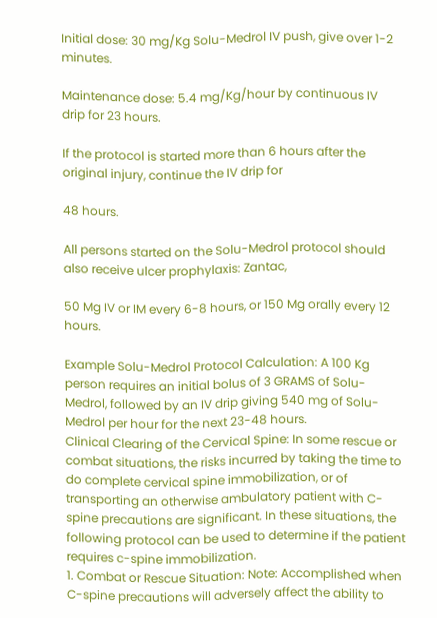Initial dose: 30 mg/Kg Solu-Medrol IV push, give over 1-2 minutes.

Maintenance dose: 5.4 mg/Kg/hour by continuous IV drip for 23 hours.

If the protocol is started more than 6 hours after the original injury, continue the IV drip for

48 hours.

All persons started on the Solu-Medrol protocol should also receive ulcer prophylaxis: Zantac,

50 Mg IV or IM every 6-8 hours, or 150 Mg orally every 12 hours.

Example Solu-Medrol Protocol Calculation: A 100 Kg person requires an initial bolus of 3 GRAMS of Solu-Medrol, followed by an IV drip giving 540 mg of Solu-Medrol per hour for the next 23-48 hours.
Clinical Clearing of the Cervical Spine: In some rescue or combat situations, the risks incurred by taking the time to do complete cervical spine immobilization, or of transporting an otherwise ambulatory patient with C-spine precautions are significant. In these situations, the following protocol can be used to determine if the patient requires c-spine immobilization.
1. Combat or Rescue Situation: Note: Accomplished when C-spine precautions will adversely affect the ability to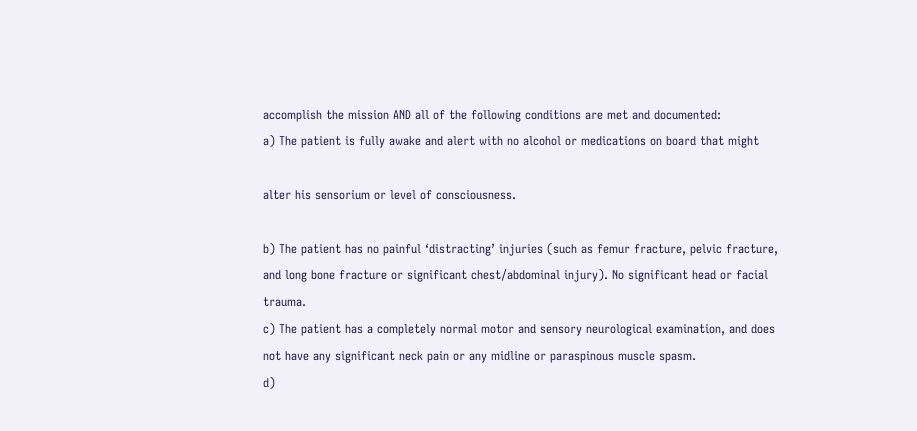accomplish the mission AND all of the following conditions are met and documented:
a) The patient is fully awake and alert with no alcohol or medications on board that might

alter his sensorium or level of consciousness.

b) The patient has no painful ‘distracting’ injuries (such as femur fracture, pelvic fracture, and long bone fracture or significant chest/abdominal injury). No significant head or facial trauma.
c) The patient has a completely normal motor and sensory neurological examination, and does not have any significant neck pain or any midline or paraspinous muscle spasm.
d)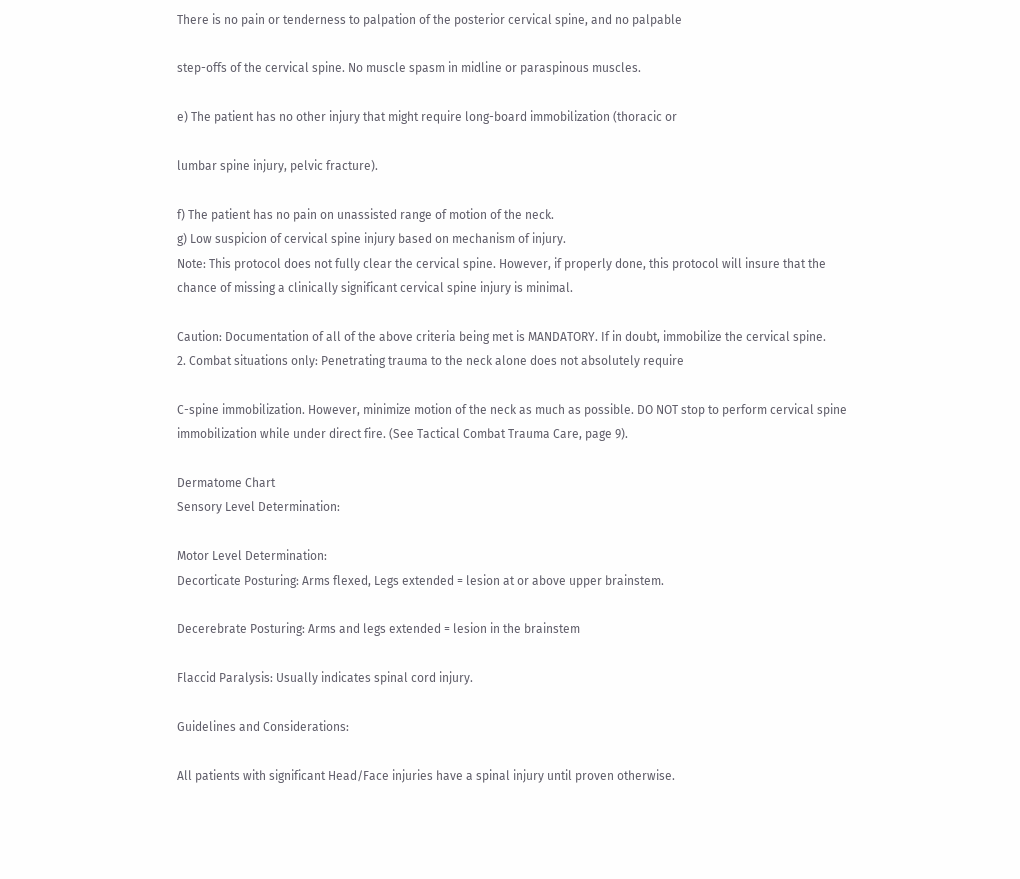There is no pain or tenderness to palpation of the posterior cervical spine, and no palpable

step-offs of the cervical spine. No muscle spasm in midline or paraspinous muscles.

e) The patient has no other injury that might require long-board immobilization (thoracic or

lumbar spine injury, pelvic fracture).

f) The patient has no pain on unassisted range of motion of the neck.
g) Low suspicion of cervical spine injury based on mechanism of injury.
Note: This protocol does not fully clear the cervical spine. However, if properly done, this protocol will insure that the chance of missing a clinically significant cervical spine injury is minimal.

Caution: Documentation of all of the above criteria being met is MANDATORY. If in doubt, immobilize the cervical spine.
2. Combat situations only: Penetrating trauma to the neck alone does not absolutely require

C-spine immobilization. However, minimize motion of the neck as much as possible. DO NOT stop to perform cervical spine immobilization while under direct fire. (See Tactical Combat Trauma Care, page 9).

Dermatome Chart
Sensory Level Determination:

Motor Level Determination:
Decorticate Posturing: Arms flexed, Legs extended = lesion at or above upper brainstem.

Decerebrate Posturing: Arms and legs extended = lesion in the brainstem

Flaccid Paralysis: Usually indicates spinal cord injury.

Guidelines and Considerations:

All patients with significant Head/Face injuries have a spinal injury until proven otherwise.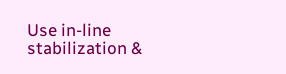Use in-line stabilization &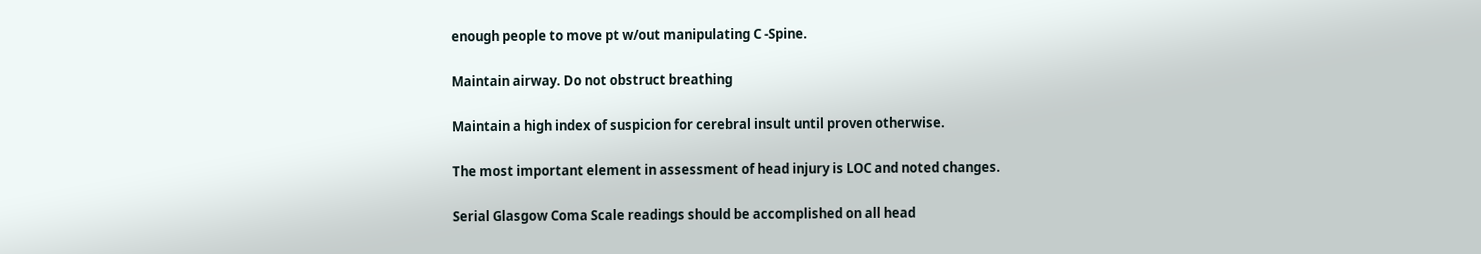enough people to move pt w/out manipulating C -Spine.

Maintain airway. Do not obstruct breathing

Maintain a high index of suspicion for cerebral insult until proven otherwise.

The most important element in assessment of head injury is LOC and noted changes.

Serial Glasgow Coma Scale readings should be accomplished on all head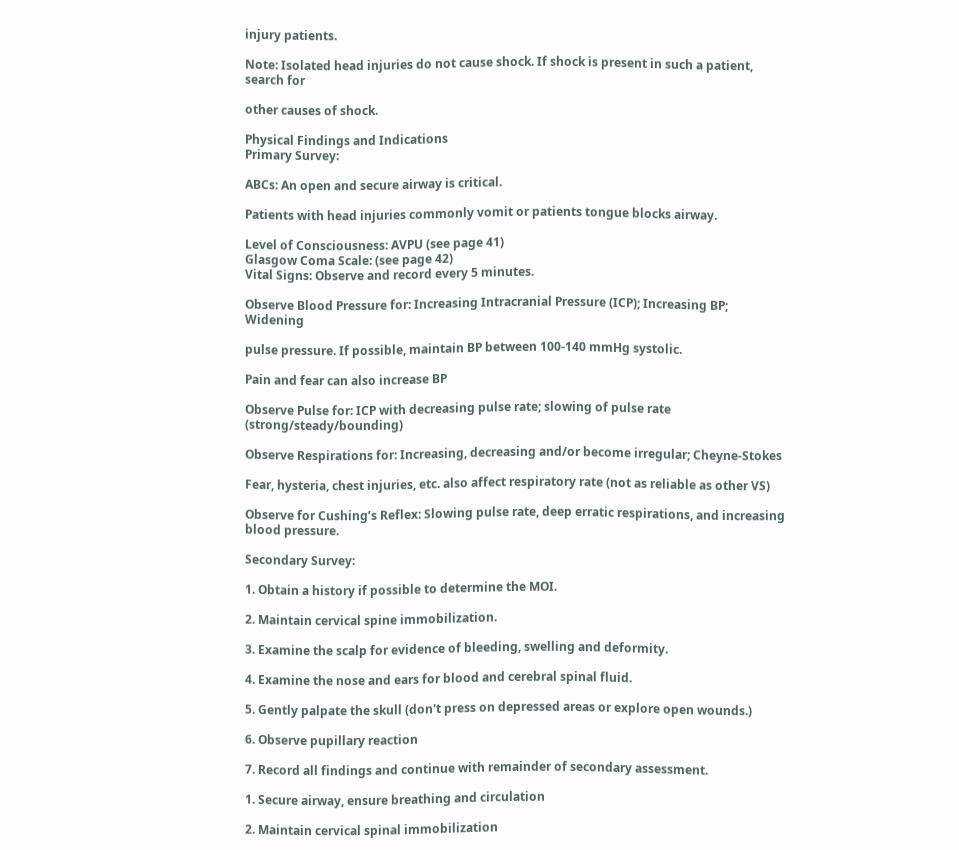injury patients.

Note: Isolated head injuries do not cause shock. If shock is present in such a patient, search for

other causes of shock.

Physical Findings and Indications
Primary Survey:

ABCs: An open and secure airway is critical.

Patients with head injuries commonly vomit or patients tongue blocks airway.

Level of Consciousness: AVPU (see page 41)
Glasgow Coma Scale: (see page 42)
Vital Signs: Observe and record every 5 minutes.

Observe Blood Pressure for: Increasing Intracranial Pressure (ICP); Increasing BP; Widening

pulse pressure. If possible, maintain BP between 100-140 mmHg systolic.

Pain and fear can also increase BP

Observe Pulse for: ICP with decreasing pulse rate; slowing of pulse rate (strong/steady/bounding)

Observe Respirations for: Increasing, decreasing and/or become irregular; Cheyne-Stokes

Fear, hysteria, chest injuries, etc. also affect respiratory rate (not as reliable as other VS)

Observe for Cushing’s Reflex: Slowing pulse rate, deep erratic respirations, and increasing blood pressure.

Secondary Survey:

1. Obtain a history if possible to determine the MOI.

2. Maintain cervical spine immobilization.

3. Examine the scalp for evidence of bleeding, swelling and deformity.

4. Examine the nose and ears for blood and cerebral spinal fluid.

5. Gently palpate the skull (don't press on depressed areas or explore open wounds.)

6. Observe pupillary reaction

7. Record all findings and continue with remainder of secondary assessment.

1. Secure airway, ensure breathing and circulation

2. Maintain cervical spinal immobilization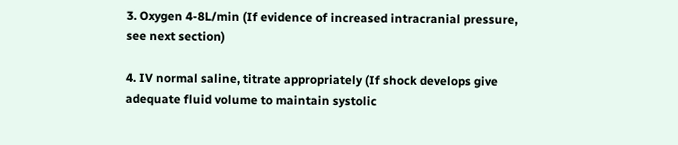3. Oxygen 4-8L/min (If evidence of increased intracranial pressure, see next section)

4. IV normal saline, titrate appropriately (If shock develops give adequate fluid volume to maintain systolic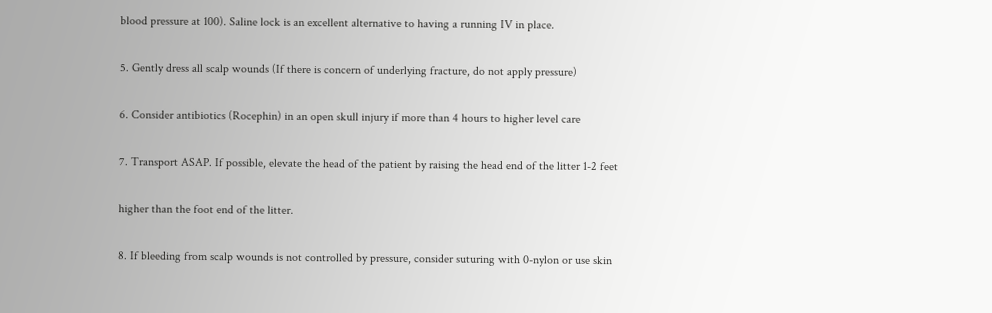blood pressure at 100). Saline lock is an excellent alternative to having a running IV in place.

5. Gently dress all scalp wounds (If there is concern of underlying fracture, do not apply pressure)

6. Consider antibiotics (Rocephin) in an open skull injury if more than 4 hours to higher level care

7. Transport ASAP. If possible, elevate the head of the patient by raising the head end of the litter 1-2 feet

higher than the foot end of the litter.

8. If bleeding from scalp wounds is not controlled by pressure, consider suturing with 0-nylon or use skin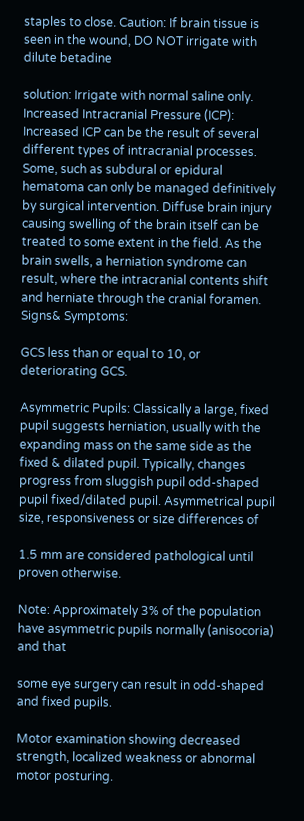staples to close. Caution: If brain tissue is seen in the wound, DO NOT irrigate with dilute betadine

solution: Irrigate with normal saline only.
Increased Intracranial Pressure (ICP): Increased ICP can be the result of several different types of intracranial processes. Some, such as subdural or epidural hematoma can only be managed definitively by surgical intervention. Diffuse brain injury causing swelling of the brain itself can be treated to some extent in the field. As the brain swells, a herniation syndrome can result, where the intracranial contents shift and herniate through the cranial foramen.
Signs& Symptoms:

GCS less than or equal to 10, or deteriorating GCS.

Asymmetric Pupils: Classically a large, fixed pupil suggests herniation, usually with the expanding mass on the same side as the fixed & dilated pupil. Typically, changes progress from sluggish pupil odd-shaped pupil fixed/dilated pupil. Asymmetrical pupil size, responsiveness or size differences of

1.5 mm are considered pathological until proven otherwise.

Note: Approximately 3% of the population have asymmetric pupils normally (anisocoria) and that

some eye surgery can result in odd-shaped and fixed pupils.

Motor examination showing decreased strength, localized weakness or abnormal motor posturing.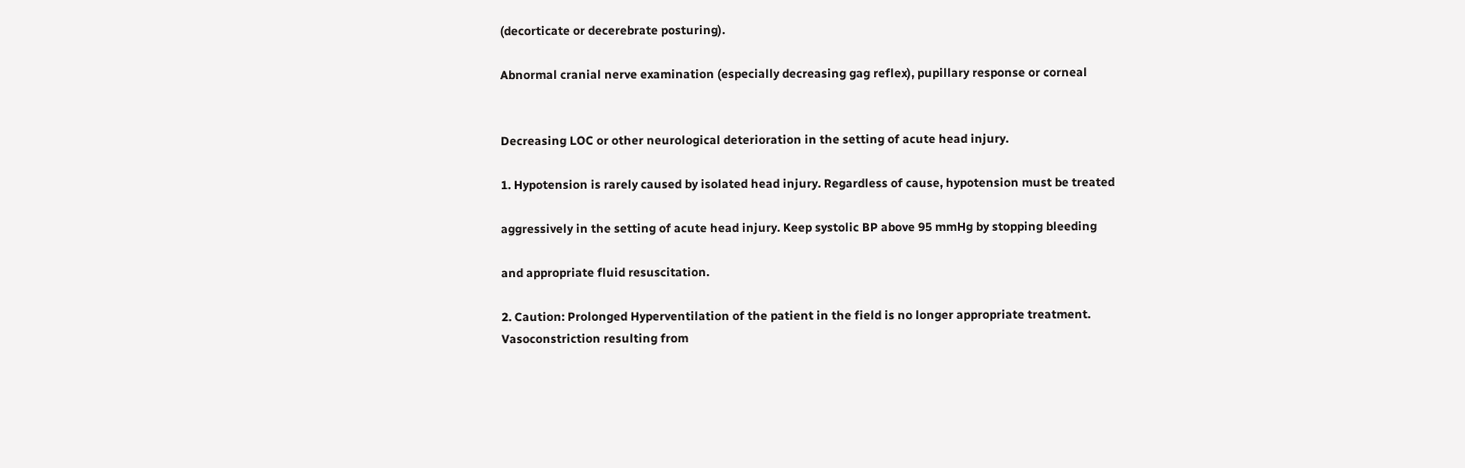(decorticate or decerebrate posturing).

Abnormal cranial nerve examination (especially decreasing gag reflex), pupillary response or corneal


Decreasing LOC or other neurological deterioration in the setting of acute head injury.

1. Hypotension is rarely caused by isolated head injury. Regardless of cause, hypotension must be treated

aggressively in the setting of acute head injury. Keep systolic BP above 95 mmHg by stopping bleeding

and appropriate fluid resuscitation.

2. Caution: Prolonged Hyperventilation of the patient in the field is no longer appropriate treatment. Vasoconstriction resulting from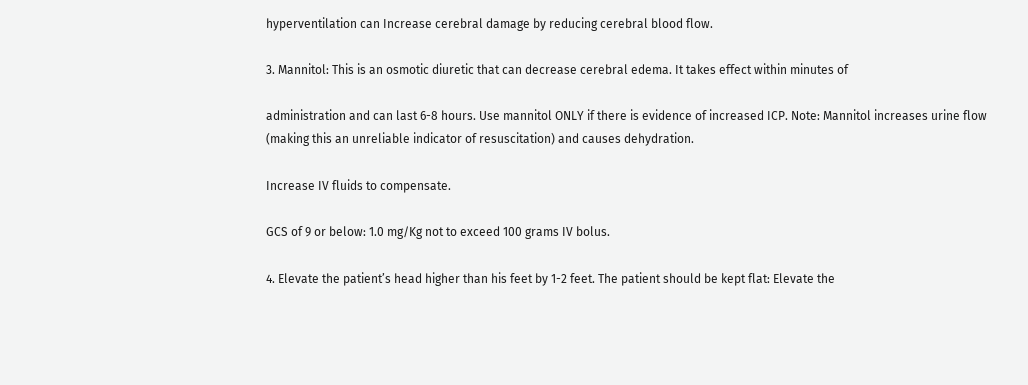hyperventilation can Increase cerebral damage by reducing cerebral blood flow.

3. Mannitol: This is an osmotic diuretic that can decrease cerebral edema. It takes effect within minutes of

administration and can last 6-8 hours. Use mannitol ONLY if there is evidence of increased ICP. Note: Mannitol increases urine flow (making this an unreliable indicator of resuscitation) and causes dehydration.

Increase IV fluids to compensate.

GCS of 9 or below: 1.0 mg/Kg not to exceed 100 grams IV bolus.

4. Elevate the patient’s head higher than his feet by 1-2 feet. The patient should be kept flat: Elevate the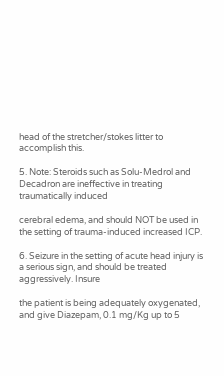head of the stretcher/stokes litter to accomplish this.

5. Note: Steroids such as Solu-Medrol and Decadron are ineffective in treating traumatically induced

cerebral edema, and should NOT be used in the setting of trauma-induced increased ICP.

6. Seizure in the setting of acute head injury is a serious sign, and should be treated aggressively. Insure

the patient is being adequately oxygenated, and give Diazepam, 0.1 mg/Kg up to 5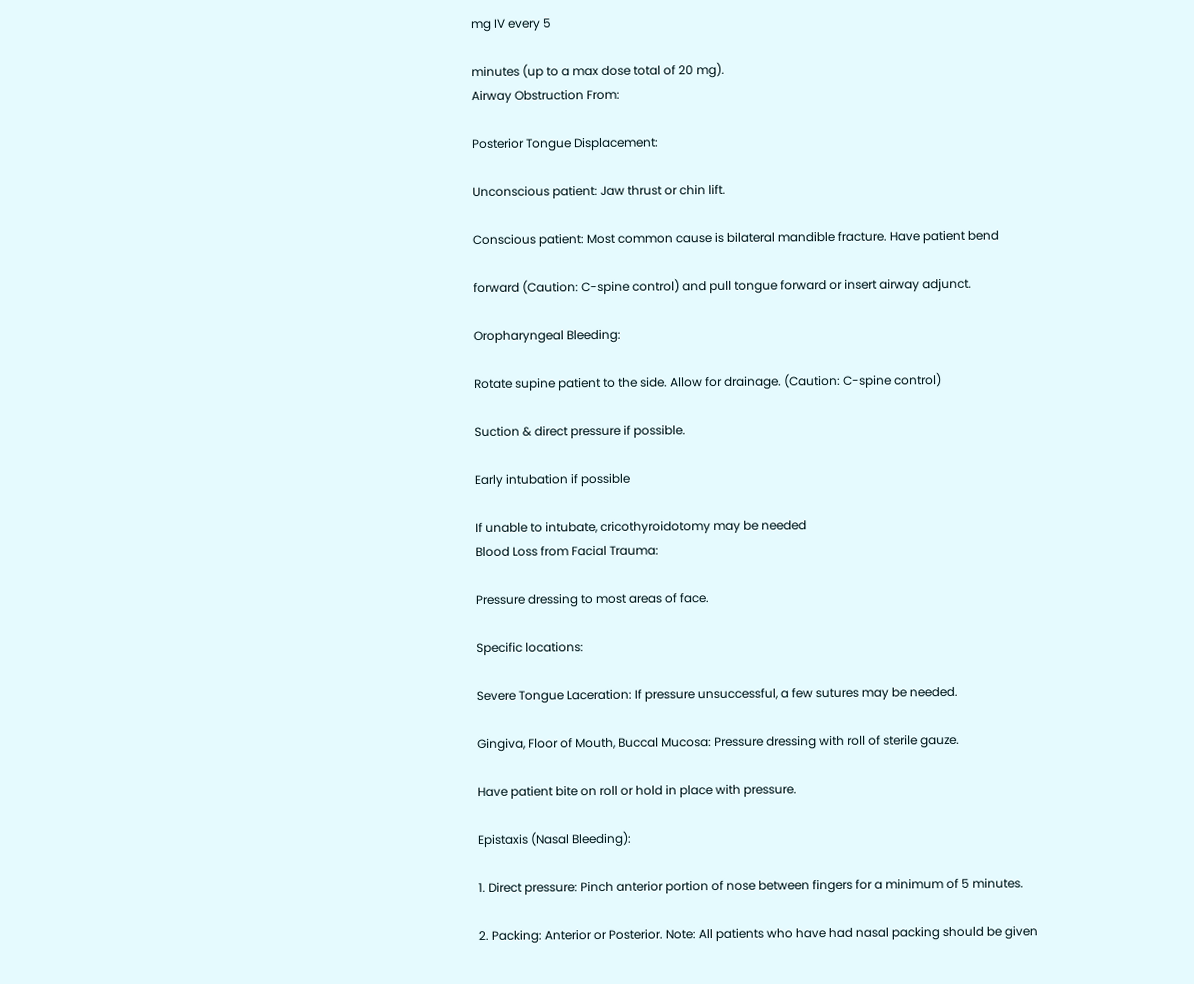mg IV every 5

minutes (up to a max dose total of 20 mg).
Airway Obstruction From:

Posterior Tongue Displacement:

Unconscious patient: Jaw thrust or chin lift.

Conscious patient: Most common cause is bilateral mandible fracture. Have patient bend

forward (Caution: C-spine control) and pull tongue forward or insert airway adjunct.

Oropharyngeal Bleeding:

Rotate supine patient to the side. Allow for drainage. (Caution: C-spine control)

Suction & direct pressure if possible.

Early intubation if possible

If unable to intubate, cricothyroidotomy may be needed
Blood Loss from Facial Trauma:

Pressure dressing to most areas of face.

Specific locations:

Severe Tongue Laceration: If pressure unsuccessful, a few sutures may be needed.

Gingiva, Floor of Mouth, Buccal Mucosa: Pressure dressing with roll of sterile gauze.

Have patient bite on roll or hold in place with pressure.

Epistaxis (Nasal Bleeding):

1. Direct pressure: Pinch anterior portion of nose between fingers for a minimum of 5 minutes.

2. Packing: Anterior or Posterior. Note: All patients who have had nasal packing should be given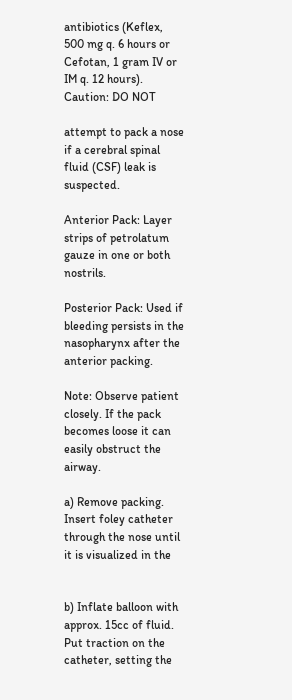antibiotics (Keflex, 500 mg q. 6 hours or Cefotan, 1 gram IV or IM q. 12 hours). Caution: DO NOT

attempt to pack a nose if a cerebral spinal fluid (CSF) leak is suspected.

Anterior Pack: Layer strips of petrolatum gauze in one or both nostrils.

Posterior Pack: Used if bleeding persists in the nasopharynx after the anterior packing.

Note: Observe patient closely. If the pack becomes loose it can easily obstruct the airway.

a) Remove packing. Insert foley catheter through the nose until it is visualized in the


b) Inflate balloon with approx. 15cc of fluid. Put traction on the catheter, setting the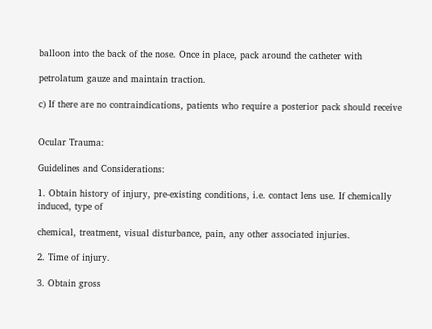balloon into the back of the nose. Once in place, pack around the catheter with

petrolatum gauze and maintain traction.

c) If there are no contraindications, patients who require a posterior pack should receive


Ocular Trauma:

Guidelines and Considerations:

1. Obtain history of injury, pre-existing conditions, i.e. contact lens use. If chemically induced, type of

chemical, treatment, visual disturbance, pain, any other associated injuries.

2. Time of injury.

3. Obtain gross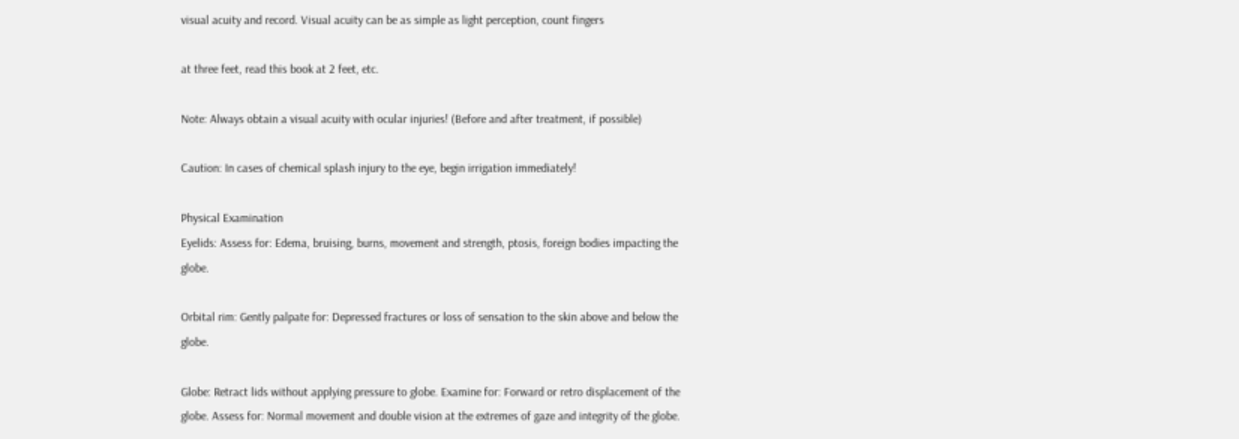visual acuity and record. Visual acuity can be as simple as light perception, count fingers

at three feet, read this book at 2 feet, etc.

Note: Always obtain a visual acuity with ocular injuries! (Before and after treatment, if possible)

Caution: In cases of chemical splash injury to the eye, begin irrigation immediately!

Physical Examination
Eyelids: Assess for: Edema, bruising, burns, movement and strength, ptosis, foreign bodies impacting the globe.

Orbital rim: Gently palpate for: Depressed fractures or loss of sensation to the skin above and below the globe.

Globe: Retract lids without applying pressure to globe. Examine for: Forward or retro displacement of the globe. Assess for: Normal movement and double vision at the extremes of gaze and integrity of the globe.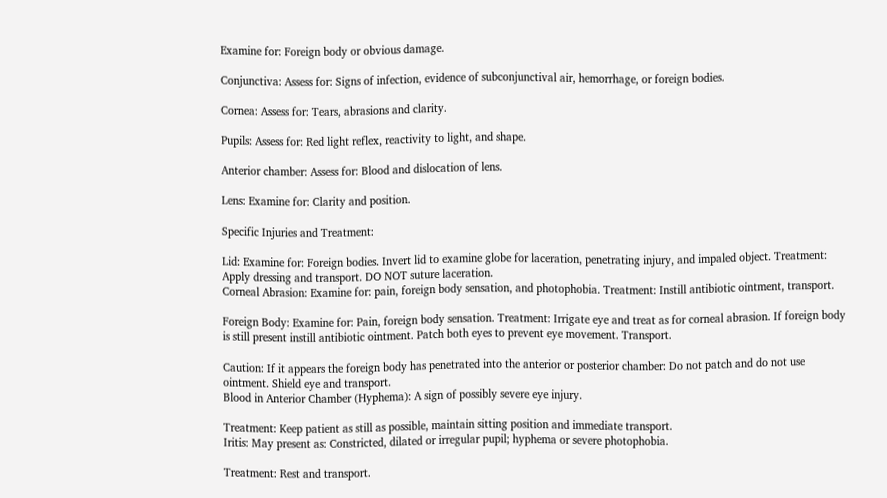Examine for: Foreign body or obvious damage.

Conjunctiva: Assess for: Signs of infection, evidence of subconjunctival air, hemorrhage, or foreign bodies.

Cornea: Assess for: Tears, abrasions and clarity.

Pupils: Assess for: Red light reflex, reactivity to light, and shape.

Anterior chamber: Assess for: Blood and dislocation of lens.

Lens: Examine for: Clarity and position.

Specific Injuries and Treatment:

Lid: Examine for: Foreign bodies. Invert lid to examine globe for laceration, penetrating injury, and impaled object. Treatment: Apply dressing and transport. DO NOT suture laceration.
Corneal Abrasion: Examine for: pain, foreign body sensation, and photophobia. Treatment: Instill antibiotic ointment, transport.

Foreign Body: Examine for: Pain, foreign body sensation. Treatment: Irrigate eye and treat as for corneal abrasion. If foreign body is still present instill antibiotic ointment. Patch both eyes to prevent eye movement. Transport.

Caution: If it appears the foreign body has penetrated into the anterior or posterior chamber: Do not patch and do not use ointment. Shield eye and transport.
Blood in Anterior Chamber (Hyphema): A sign of possibly severe eye injury.

Treatment: Keep patient as still as possible, maintain sitting position and immediate transport.
Iritis: May present as: Constricted, dilated or irregular pupil; hyphema or severe photophobia.

Treatment: Rest and transport.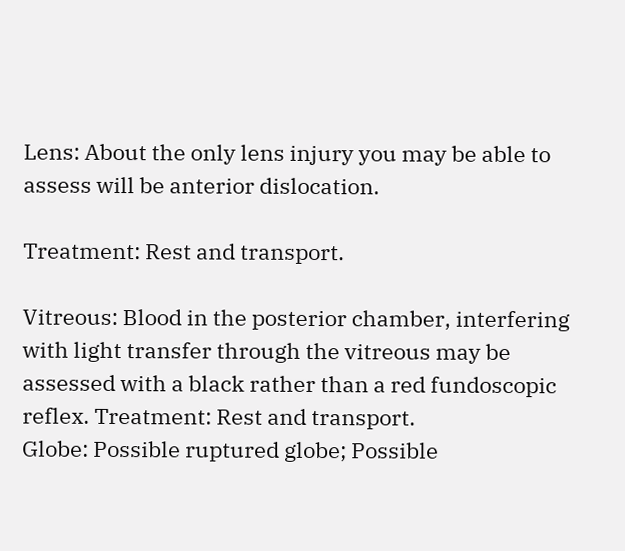Lens: About the only lens injury you may be able to assess will be anterior dislocation.

Treatment: Rest and transport.

Vitreous: Blood in the posterior chamber, interfering with light transfer through the vitreous may be assessed with a black rather than a red fundoscopic reflex. Treatment: Rest and transport.
Globe: Possible ruptured globe; Possible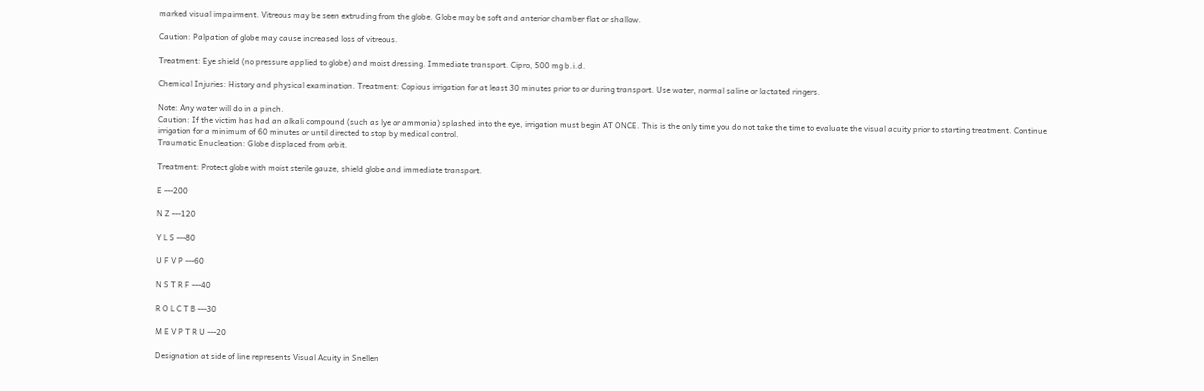marked visual impairment. Vitreous may be seen extruding from the globe. Globe may be soft and anterior chamber flat or shallow.

Caution: Palpation of globe may cause increased loss of vitreous.

Treatment: Eye shield (no pressure applied to globe) and moist dressing. Immediate transport. Cipro, 500 mg b.i.d.

Chemical Injuries: History and physical examination. Treatment: Copious irrigation for at least 30 minutes prior to or during transport. Use water, normal saline or lactated ringers.

Note: Any water will do in a pinch.
Caution: If the victim has had an alkali compound (such as lye or ammonia) splashed into the eye, irrigation must begin AT ONCE. This is the only time you do not take the time to evaluate the visual acuity prior to starting treatment. Continue irrigation for a minimum of 60 minutes or until directed to stop by medical control.
Traumatic Enucleation: Globe displaced from orbit.

Treatment: Protect globe with moist sterile gauze, shield globe and immediate transport.

E ---200

N Z ---120

Y L S ---80

U F V P ---60

N S T R F ---40

R O L C T B ---30

M E V P T R U ---20

Designation at side of line represents Visual Acuity in Snellen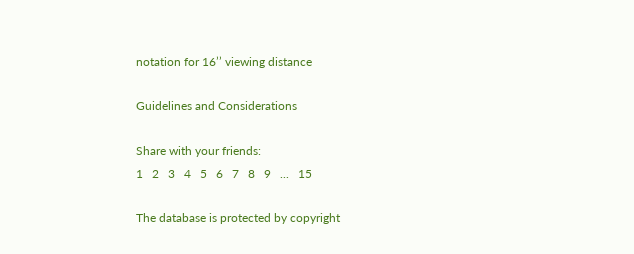notation for 16’’ viewing distance

Guidelines and Considerations

Share with your friends:
1   2   3   4   5   6   7   8   9   ...   15

The database is protected by copyright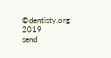©dentisty.org 2019
send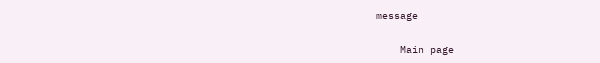message

    Main page